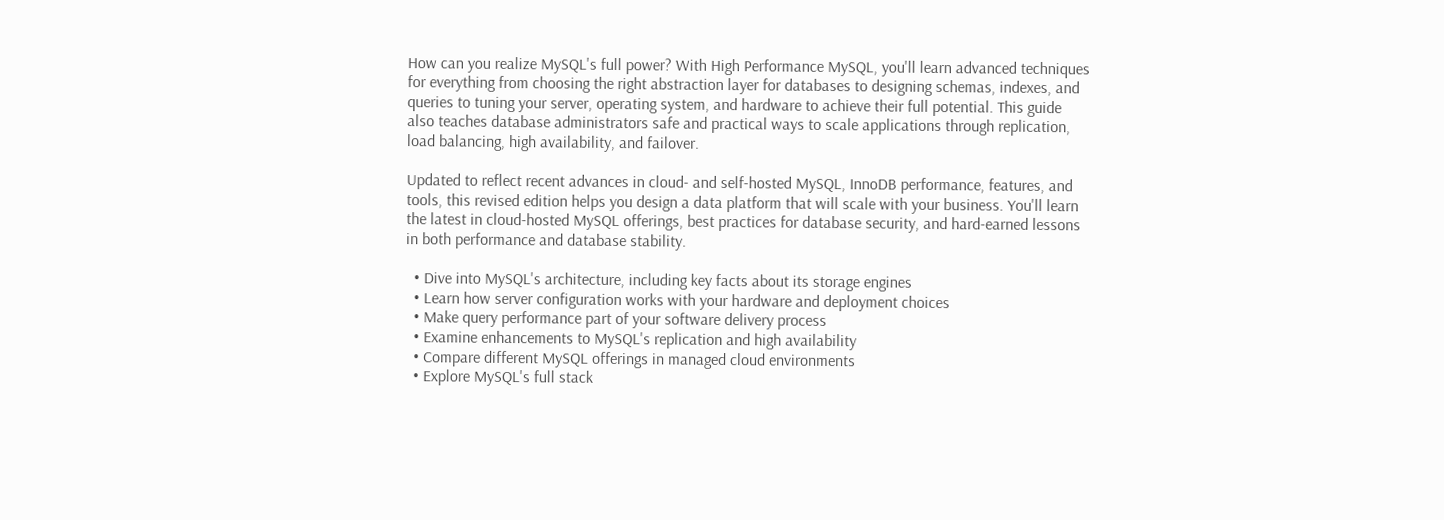How can you realize MySQL's full power? With High Performance MySQL, you'll learn advanced techniques for everything from choosing the right abstraction layer for databases to designing schemas, indexes, and queries to tuning your server, operating system, and hardware to achieve their full potential. This guide also teaches database administrators safe and practical ways to scale applications through replication, load balancing, high availability, and failover.

Updated to reflect recent advances in cloud- and self-hosted MySQL, InnoDB performance, features, and tools, this revised edition helps you design a data platform that will scale with your business. You'll learn the latest in cloud-hosted MySQL offerings, best practices for database security, and hard-earned lessons in both performance and database stability.

  • Dive into MySQL's architecture, including key facts about its storage engines
  • Learn how server configuration works with your hardware and deployment choices
  • Make query performance part of your software delivery process
  • Examine enhancements to MySQL's replication and high availability
  • Compare different MySQL offerings in managed cloud environments
  • Explore MySQL's full stack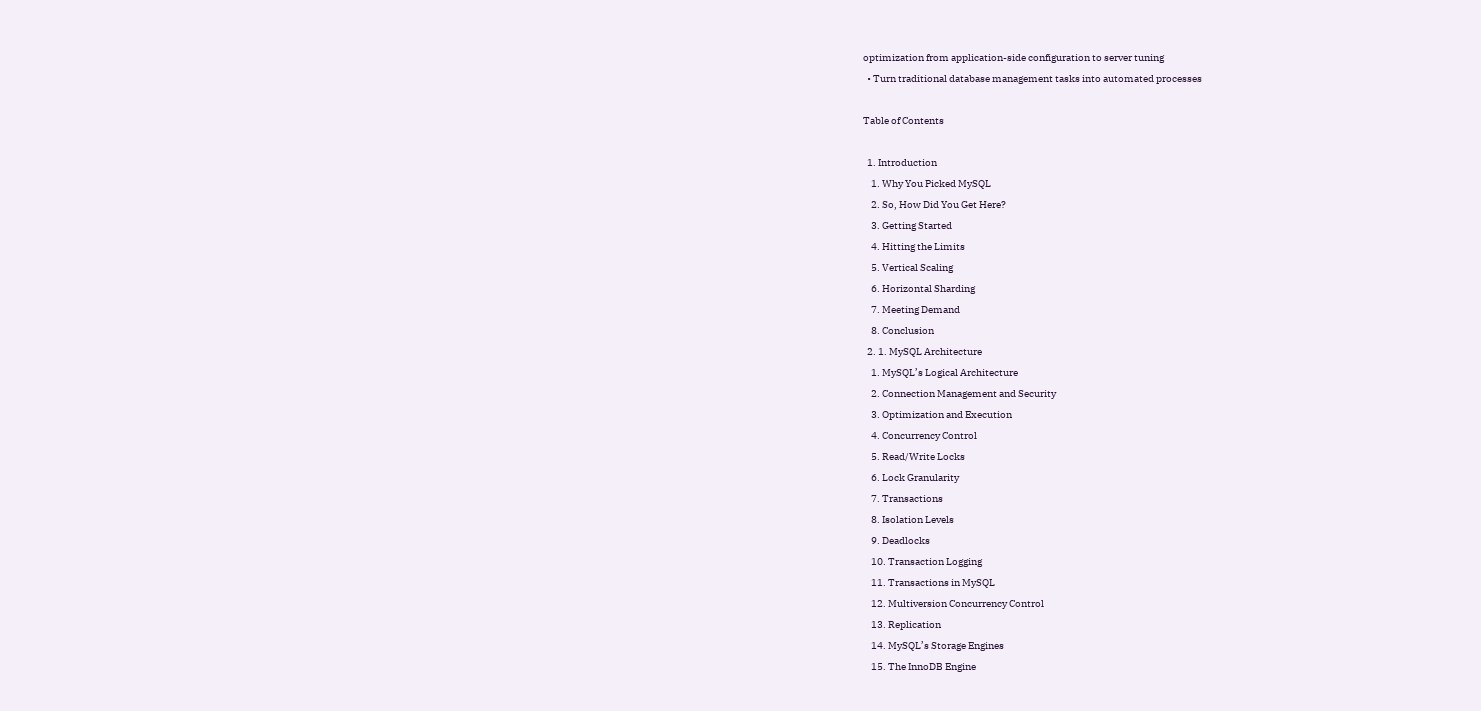optimization from application-side configuration to server tuning
  • Turn traditional database management tasks into automated processes

Table of Contents

  1. Introduction
    1. Why You Picked MySQL
    2. So, How Did You Get Here?
    3. Getting Started
    4. Hitting the Limits
    5. Vertical Scaling
    6. Horizontal Sharding
    7. Meeting Demand
    8. Conclusion
  2. 1. MySQL Architecture
    1. MySQL’s Logical Architecture
    2. Connection Management and Security
    3. Optimization and Execution
    4. Concurrency Control
    5. Read/Write Locks
    6. Lock Granularity
    7. Transactions
    8. Isolation Levels
    9. Deadlocks
    10. Transaction Logging
    11. Transactions in MySQL
    12. Multiversion Concurrency Control
    13. Replication
    14. MySQL’s Storage Engines
    15. The InnoDB Engine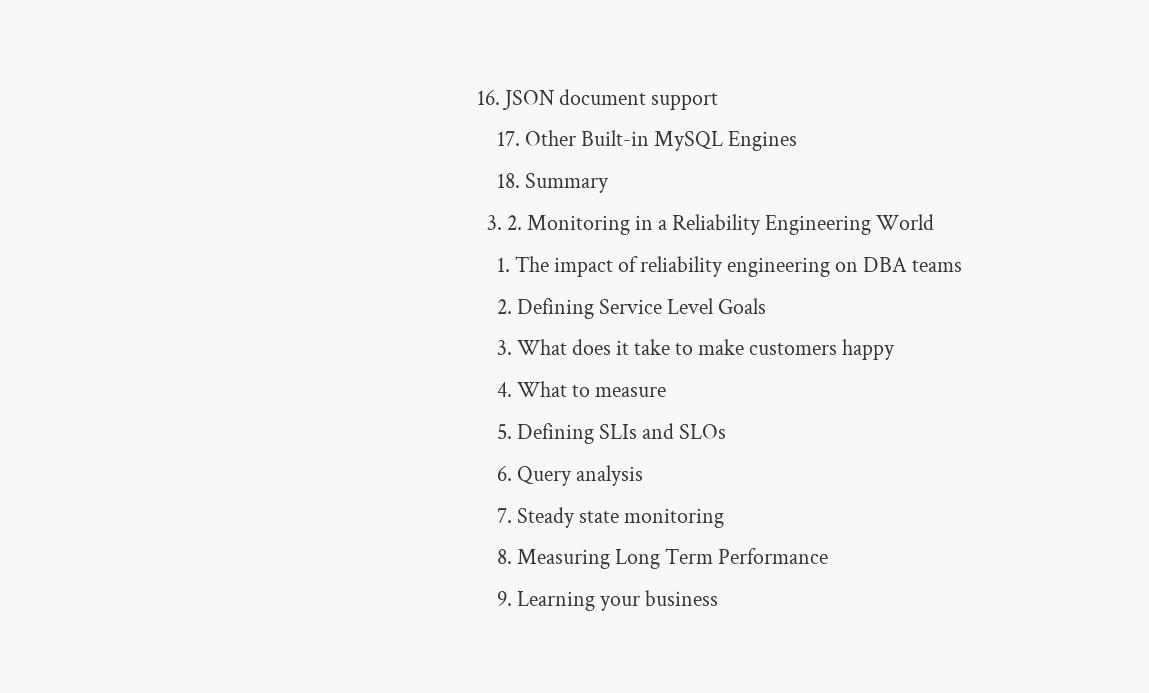16. JSON document support
    17. Other Built-in MySQL Engines
    18. Summary
  3. 2. Monitoring in a Reliability Engineering World
    1. The impact of reliability engineering on DBA teams
    2. Defining Service Level Goals
    3. What does it take to make customers happy
    4. What to measure
    5. Defining SLIs and SLOs
    6. Query analysis
    7. Steady state monitoring
    8. Measuring Long Term Performance
    9. Learning your business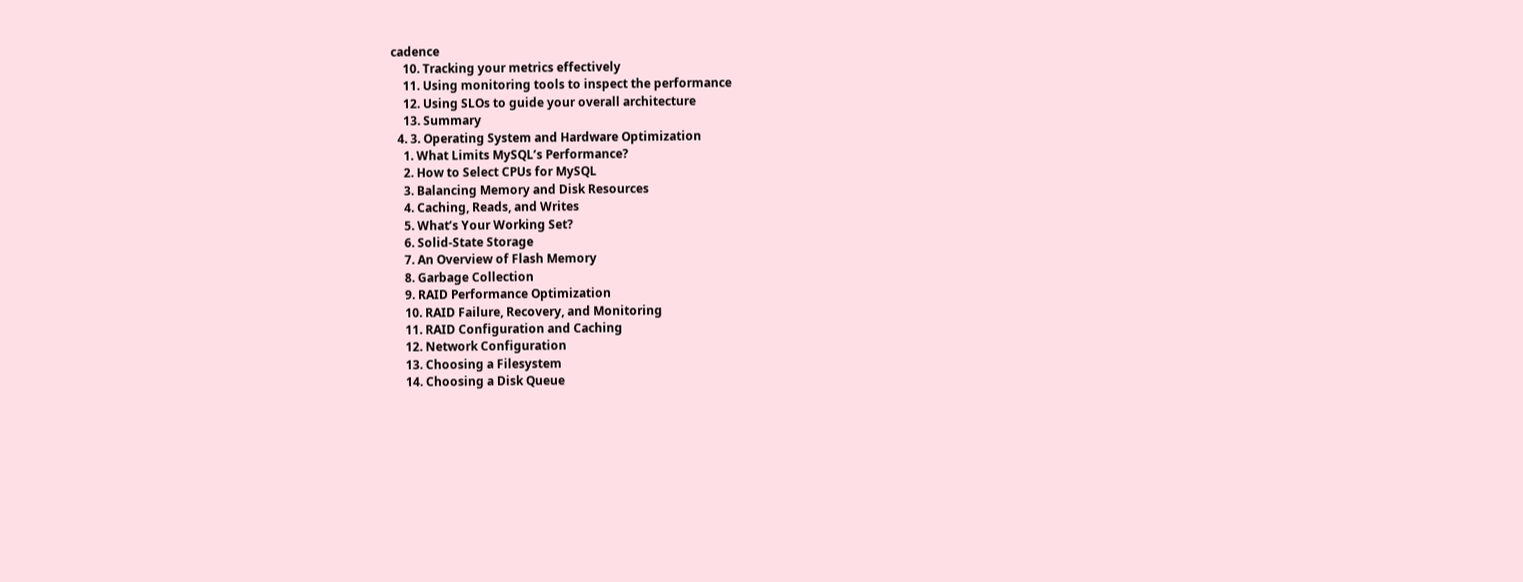cadence
    10. Tracking your metrics effectively
    11. Using monitoring tools to inspect the performance
    12. Using SLOs to guide your overall architecture
    13. Summary
  4. 3. Operating System and Hardware Optimization
    1. What Limits MySQL’s Performance?
    2. How to Select CPUs for MySQL
    3. Balancing Memory and Disk Resources
    4. Caching, Reads, and Writes
    5. What’s Your Working Set?
    6. Solid-State Storage
    7. An Overview of Flash Memory
    8. Garbage Collection
    9. RAID Performance Optimization
    10. RAID Failure, Recovery, and Monitoring
    11. RAID Configuration and Caching
    12. Network Configuration
    13. Choosing a Filesystem
    14. Choosing a Disk Queue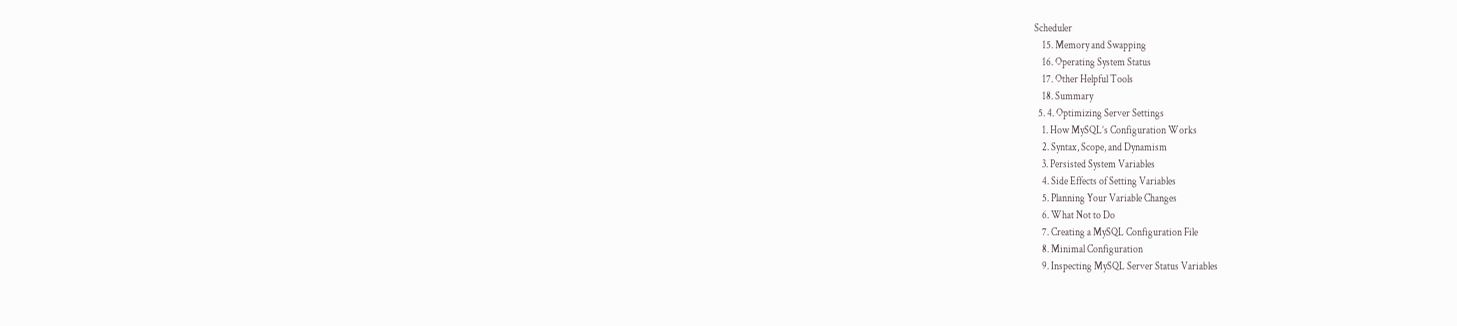Scheduler
    15. Memory and Swapping
    16. Operating System Status
    17. Other Helpful Tools
    18. Summary
  5. 4. Optimizing Server Settings
    1. How MySQL’s Configuration Works
    2. Syntax, Scope, and Dynamism
    3. Persisted System Variables
    4. Side Effects of Setting Variables
    5. Planning Your Variable Changes
    6. What Not to Do
    7. Creating a MySQL Configuration File
    8. Minimal Configuration
    9. Inspecting MySQL Server Status Variables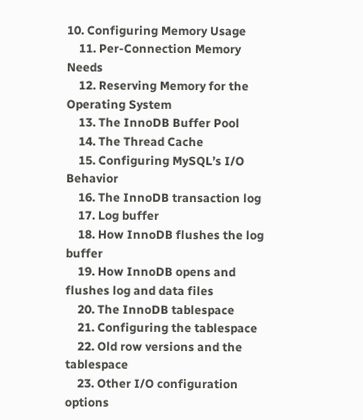10. Configuring Memory Usage
    11. Per-Connection Memory Needs
    12. Reserving Memory for the Operating System
    13. The InnoDB Buffer Pool
    14. The Thread Cache
    15. Configuring MySQL’s I/O Behavior
    16. The InnoDB transaction log
    17. Log buffer
    18. How InnoDB flushes the log buffer
    19. How InnoDB opens and flushes log and data files
    20. The InnoDB tablespace
    21. Configuring the tablespace
    22. Old row versions and the tablespace
    23. Other I/O configuration options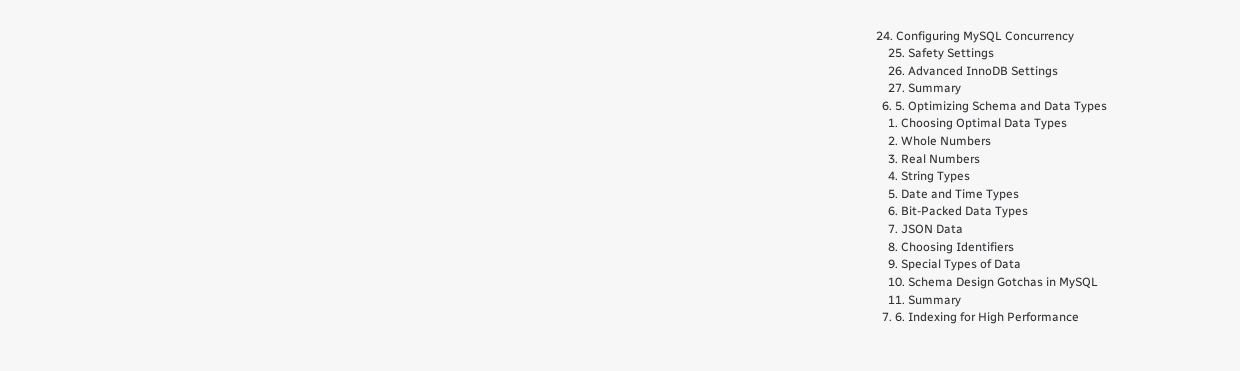24. Configuring MySQL Concurrency
    25. Safety Settings
    26. Advanced InnoDB Settings
    27. Summary
  6. 5. Optimizing Schema and Data Types
    1. Choosing Optimal Data Types
    2. Whole Numbers
    3. Real Numbers
    4. String Types
    5. Date and Time Types
    6. Bit-Packed Data Types
    7. JSON Data
    8. Choosing Identifiers
    9. Special Types of Data
    10. Schema Design Gotchas in MySQL
    11. Summary
  7. 6. Indexing for High Performance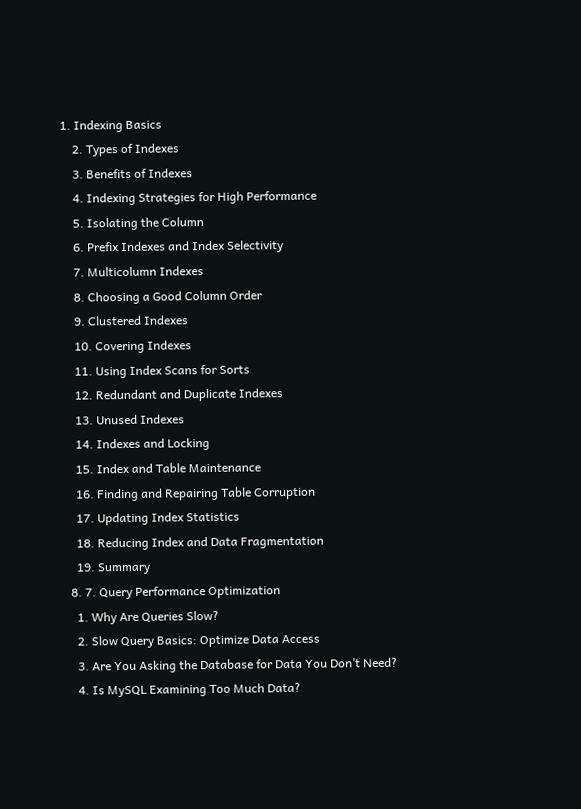1. Indexing Basics
    2. Types of Indexes
    3. Benefits of Indexes
    4. Indexing Strategies for High Performance
    5. Isolating the Column
    6. Prefix Indexes and Index Selectivity
    7. Multicolumn Indexes
    8. Choosing a Good Column Order
    9. Clustered Indexes
    10. Covering Indexes
    11. Using Index Scans for Sorts
    12. Redundant and Duplicate Indexes
    13. Unused Indexes
    14. Indexes and Locking
    15. Index and Table Maintenance
    16. Finding and Repairing Table Corruption
    17. Updating Index Statistics
    18. Reducing Index and Data Fragmentation
    19. Summary
  8. 7. Query Performance Optimization
    1. Why Are Queries Slow?
    2. Slow Query Basics: Optimize Data Access
    3. Are You Asking the Database for Data You Don’t Need?
    4. Is MySQL Examining Too Much Data?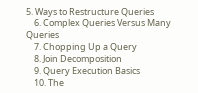5. Ways to Restructure Queries
    6. Complex Queries Versus Many Queries
    7. Chopping Up a Query
    8. Join Decomposition
    9. Query Execution Basics
    10. The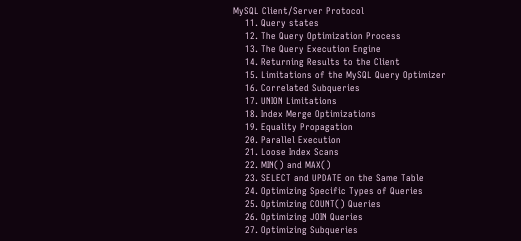MySQL Client/Server Protocol
    11. Query states
    12. The Query Optimization Process
    13. The Query Execution Engine
    14. Returning Results to the Client
    15. Limitations of the MySQL Query Optimizer
    16. Correlated Subqueries
    17. UNION Limitations
    18. Index Merge Optimizations
    19. Equality Propagation
    20. Parallel Execution
    21. Loose Index Scans
    22. MIN() and MAX()
    23. SELECT and UPDATE on the Same Table
    24. Optimizing Specific Types of Queries
    25. Optimizing COUNT() Queries
    26. Optimizing JOIN Queries
    27. Optimizing Subqueries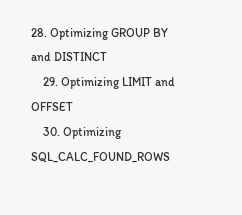28. Optimizing GROUP BY and DISTINCT
    29. Optimizing LIMIT and OFFSET
    30. Optimizing SQL_CALC_FOUND_ROWS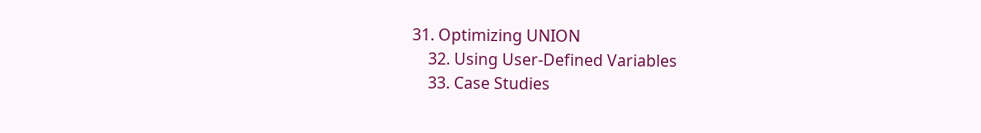31. Optimizing UNION
    32. Using User-Defined Variables
    33. Case Studies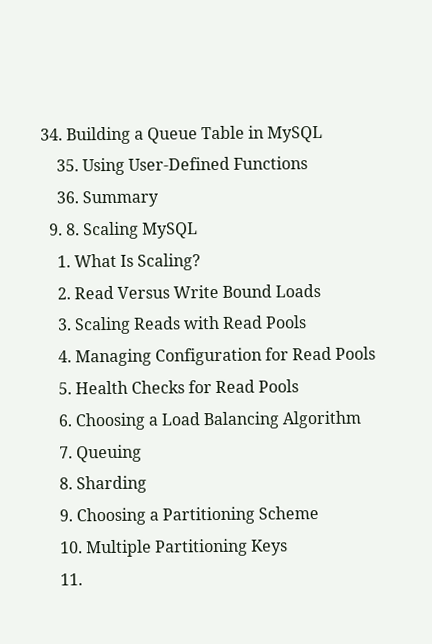34. Building a Queue Table in MySQL
    35. Using User-Defined Functions
    36. Summary
  9. 8. Scaling MySQL
    1. What Is Scaling?
    2. Read Versus Write Bound Loads
    3. Scaling Reads with Read Pools
    4. Managing Configuration for Read Pools
    5. Health Checks for Read Pools
    6. Choosing a Load Balancing Algorithm
    7. Queuing
    8. Sharding
    9. Choosing a Partitioning Scheme
    10. Multiple Partitioning Keys
    11.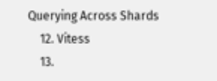Querying Across Shards
    12. Vitess
    13.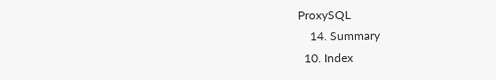ProxySQL
    14. Summary
  10. Index